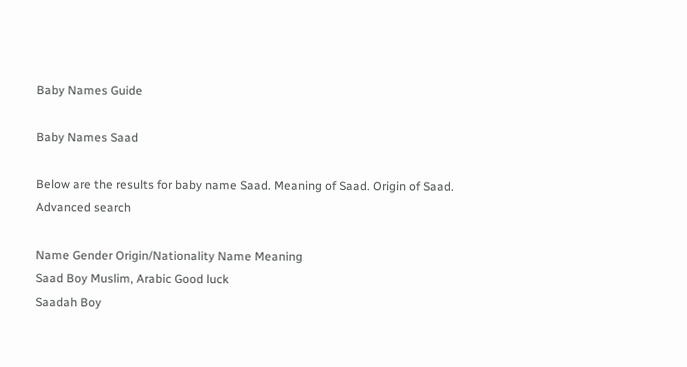Baby Names Guide

Baby Names Saad

Below are the results for baby name Saad. Meaning of Saad. Origin of Saad.
Advanced search

Name Gender Origin/Nationality Name Meaning
Saad Boy Muslim, Arabic Good luck
Saadah Boy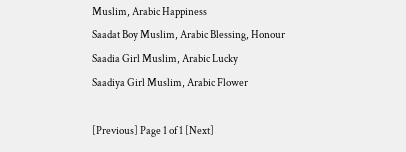Muslim, Arabic Happiness
Saadat Boy Muslim, Arabic Blessing, Honour
Saadia Girl Muslim, Arabic Lucky
Saadiya Girl Muslim, Arabic Flower

[Previous] Page 1 of 1 [Next]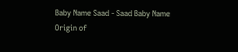Baby Name Saad - Saad Baby Name
Origin of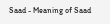Saad - Meaning of Saad